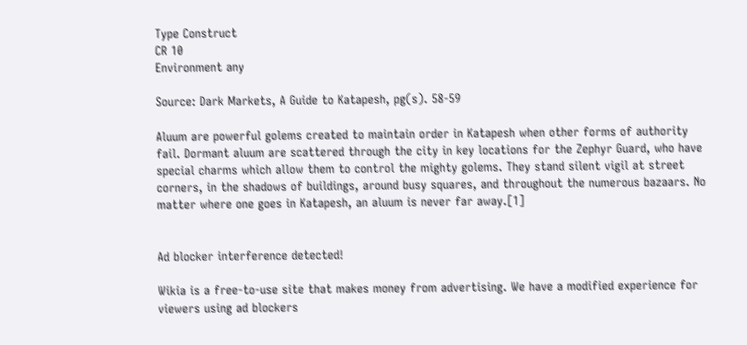Type Construct
CR 10
Environment any

Source: Dark Markets, A Guide to Katapesh, pg(s). 58-59

Aluum are powerful golems created to maintain order in Katapesh when other forms of authority fail. Dormant aluum are scattered through the city in key locations for the Zephyr Guard, who have special charms which allow them to control the mighty golems. They stand silent vigil at street corners, in the shadows of buildings, around busy squares, and throughout the numerous bazaars. No matter where one goes in Katapesh, an aluum is never far away.[1]


Ad blocker interference detected!

Wikia is a free-to-use site that makes money from advertising. We have a modified experience for viewers using ad blockers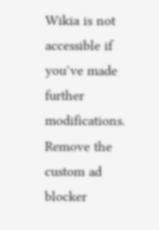Wikia is not accessible if you’ve made further modifications. Remove the custom ad blocker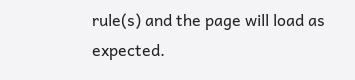rule(s) and the page will load as expected.